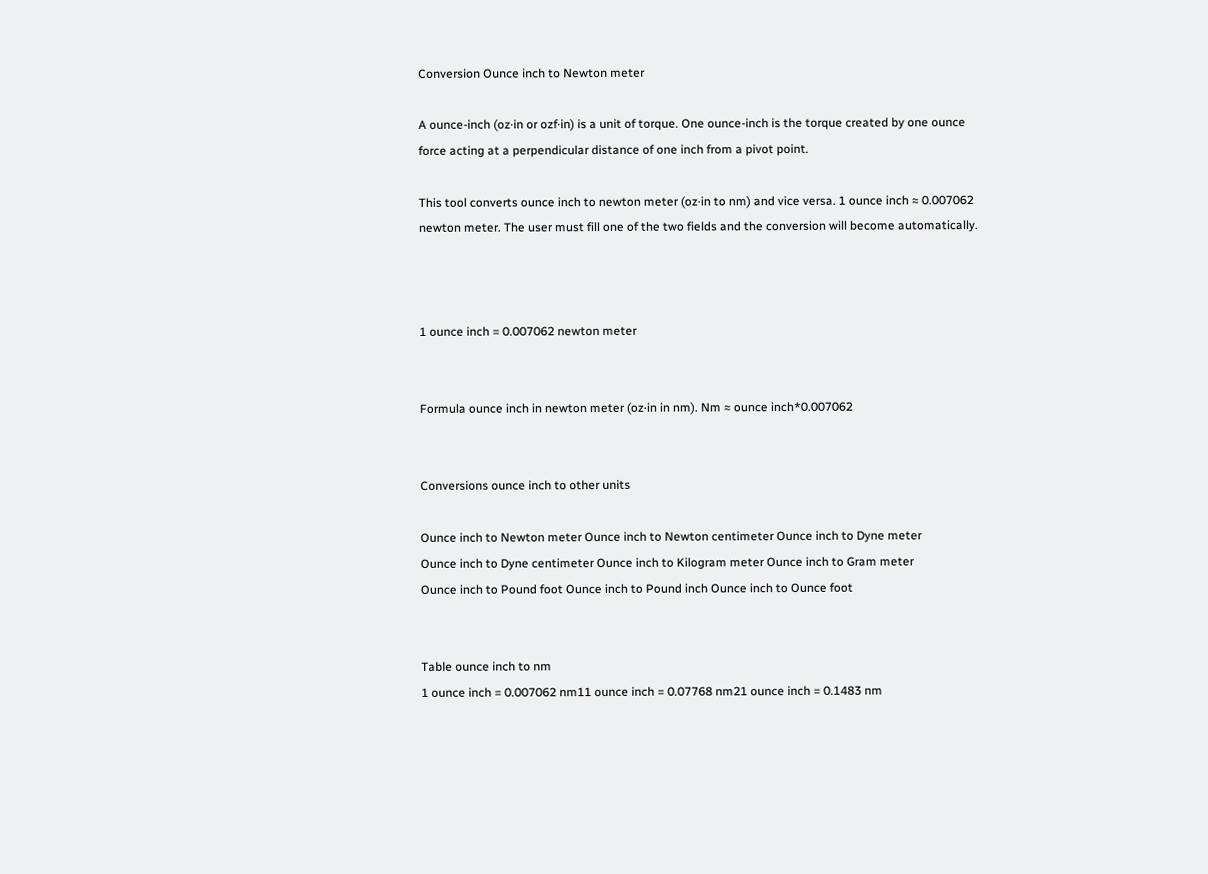Conversion Ounce inch to Newton meter

A ounce-inch (oz·in or ozf·in) is a unit of torque. One ounce-inch is the torque created by one ounce force acting at a perpendicular distance of one inch from a pivot point.

This tool converts ounce inch to newton meter (oz·in to nm) and vice versa. 1 ounce inch ≈ 0.007062 newton meter. The user must fill one of the two fields and the conversion will become automatically.



1 ounce inch = 0.007062 newton meter


Formula ounce inch in newton meter (oz·in in nm). Nm ≈ ounce inch*0.007062


Conversions ounce inch to other units

Ounce inch to Newton meter Ounce inch to Newton centimeter Ounce inch to Dyne meter
Ounce inch to Dyne centimeter Ounce inch to Kilogram meter Ounce inch to Gram meter
Ounce inch to Pound foot Ounce inch to Pound inch Ounce inch to Ounce foot


Table ounce inch to nm
1 ounce inch = 0.007062 nm11 ounce inch = 0.07768 nm21 ounce inch = 0.1483 nm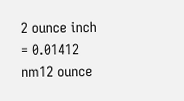2 ounce inch = 0.01412 nm12 ounce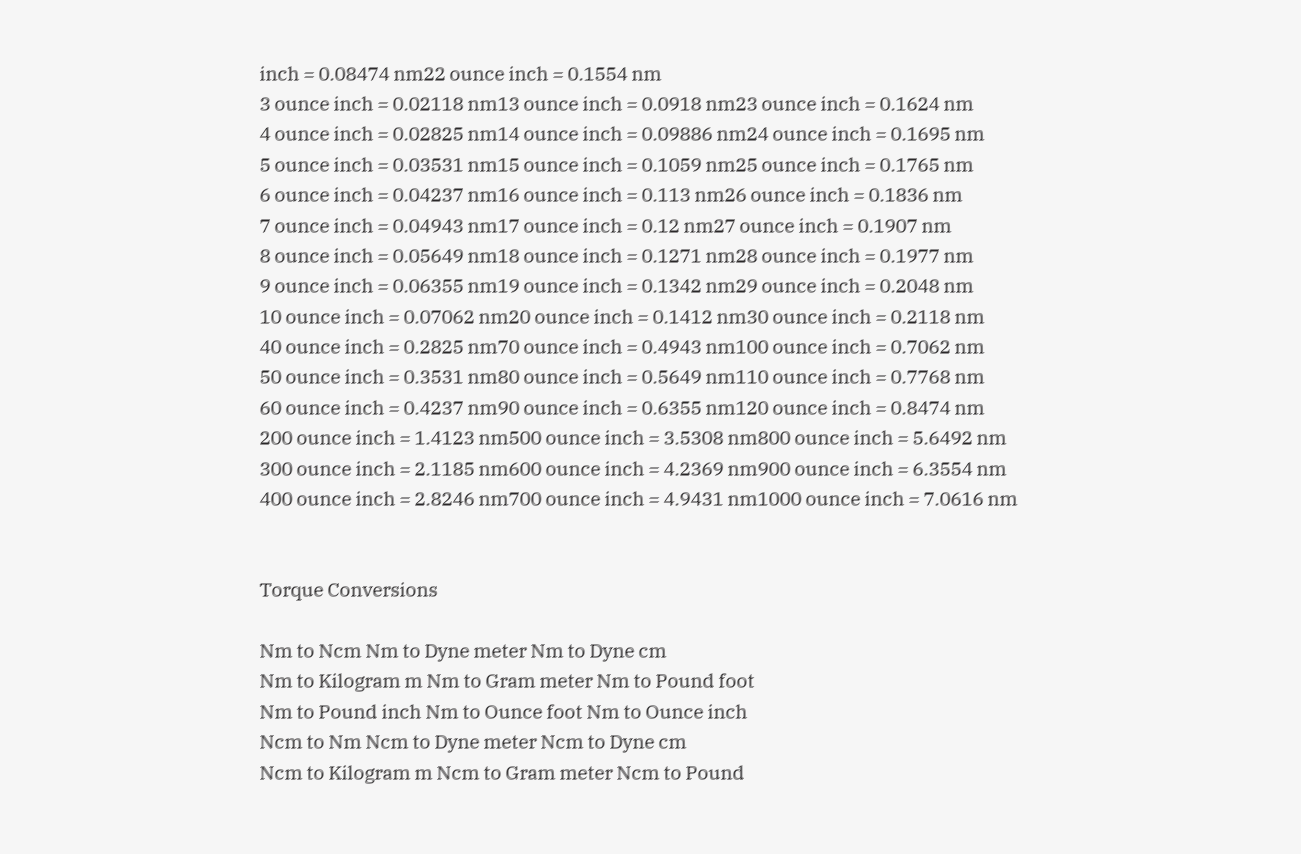inch = 0.08474 nm22 ounce inch = 0.1554 nm
3 ounce inch = 0.02118 nm13 ounce inch = 0.0918 nm23 ounce inch = 0.1624 nm
4 ounce inch = 0.02825 nm14 ounce inch = 0.09886 nm24 ounce inch = 0.1695 nm
5 ounce inch = 0.03531 nm15 ounce inch = 0.1059 nm25 ounce inch = 0.1765 nm
6 ounce inch = 0.04237 nm16 ounce inch = 0.113 nm26 ounce inch = 0.1836 nm
7 ounce inch = 0.04943 nm17 ounce inch = 0.12 nm27 ounce inch = 0.1907 nm
8 ounce inch = 0.05649 nm18 ounce inch = 0.1271 nm28 ounce inch = 0.1977 nm
9 ounce inch = 0.06355 nm19 ounce inch = 0.1342 nm29 ounce inch = 0.2048 nm
10 ounce inch = 0.07062 nm20 ounce inch = 0.1412 nm30 ounce inch = 0.2118 nm
40 ounce inch = 0.2825 nm70 ounce inch = 0.4943 nm100 ounce inch = 0.7062 nm
50 ounce inch = 0.3531 nm80 ounce inch = 0.5649 nm110 ounce inch = 0.7768 nm
60 ounce inch = 0.4237 nm90 ounce inch = 0.6355 nm120 ounce inch = 0.8474 nm
200 ounce inch = 1.4123 nm500 ounce inch = 3.5308 nm800 ounce inch = 5.6492 nm
300 ounce inch = 2.1185 nm600 ounce inch = 4.2369 nm900 ounce inch = 6.3554 nm
400 ounce inch = 2.8246 nm700 ounce inch = 4.9431 nm1000 ounce inch = 7.0616 nm


Torque Conversions

Nm to Ncm Nm to Dyne meter Nm to Dyne cm
Nm to Kilogram m Nm to Gram meter Nm to Pound foot
Nm to Pound inch Nm to Ounce foot Nm to Ounce inch
Ncm to Nm Ncm to Dyne meter Ncm to Dyne cm
Ncm to Kilogram m Ncm to Gram meter Ncm to Pound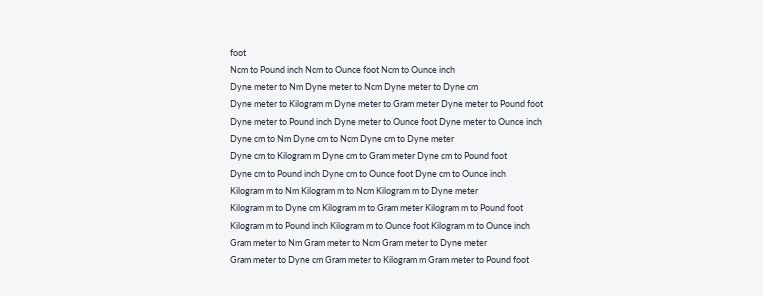foot
Ncm to Pound inch Ncm to Ounce foot Ncm to Ounce inch
Dyne meter to Nm Dyne meter to Ncm Dyne meter to Dyne cm
Dyne meter to Kilogram m Dyne meter to Gram meter Dyne meter to Pound foot
Dyne meter to Pound inch Dyne meter to Ounce foot Dyne meter to Ounce inch
Dyne cm to Nm Dyne cm to Ncm Dyne cm to Dyne meter
Dyne cm to Kilogram m Dyne cm to Gram meter Dyne cm to Pound foot
Dyne cm to Pound inch Dyne cm to Ounce foot Dyne cm to Ounce inch
Kilogram m to Nm Kilogram m to Ncm Kilogram m to Dyne meter
Kilogram m to Dyne cm Kilogram m to Gram meter Kilogram m to Pound foot
Kilogram m to Pound inch Kilogram m to Ounce foot Kilogram m to Ounce inch
Gram meter to Nm Gram meter to Ncm Gram meter to Dyne meter
Gram meter to Dyne cm Gram meter to Kilogram m Gram meter to Pound foot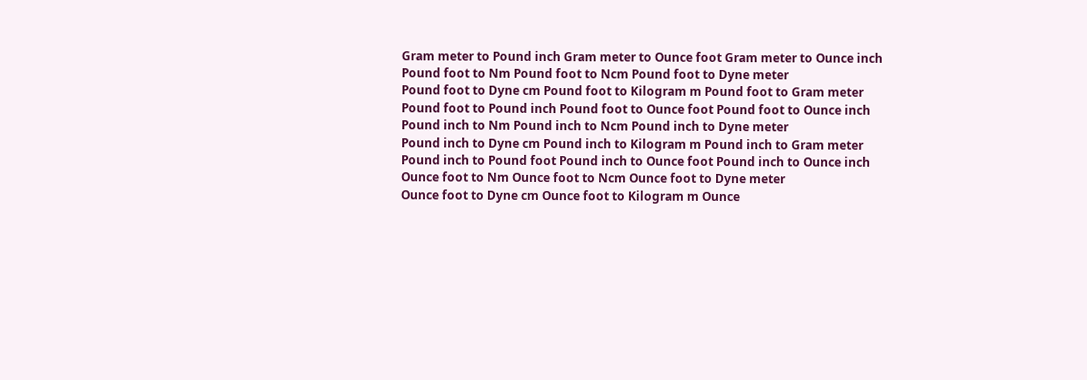Gram meter to Pound inch Gram meter to Ounce foot Gram meter to Ounce inch
Pound foot to Nm Pound foot to Ncm Pound foot to Dyne meter
Pound foot to Dyne cm Pound foot to Kilogram m Pound foot to Gram meter
Pound foot to Pound inch Pound foot to Ounce foot Pound foot to Ounce inch
Pound inch to Nm Pound inch to Ncm Pound inch to Dyne meter
Pound inch to Dyne cm Pound inch to Kilogram m Pound inch to Gram meter
Pound inch to Pound foot Pound inch to Ounce foot Pound inch to Ounce inch
Ounce foot to Nm Ounce foot to Ncm Ounce foot to Dyne meter
Ounce foot to Dyne cm Ounce foot to Kilogram m Ounce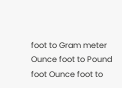foot to Gram meter
Ounce foot to Pound foot Ounce foot to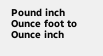Pound inch Ounce foot to Ounce inch